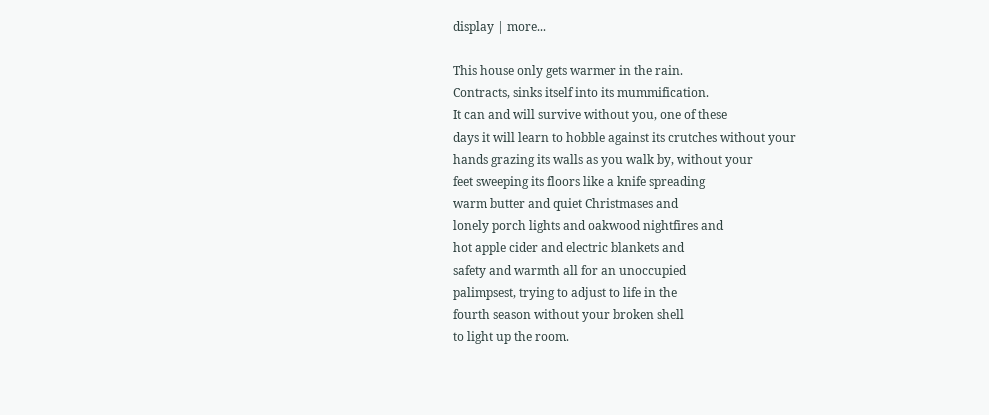display | more...

This house only gets warmer in the rain.
Contracts, sinks itself into its mummification.
It can and will survive without you, one of these
days it will learn to hobble against its crutches without your
hands grazing its walls as you walk by, without your
feet sweeping its floors like a knife spreading
warm butter and quiet Christmases and
lonely porch lights and oakwood nightfires and
hot apple cider and electric blankets and
safety and warmth all for an unoccupied
palimpsest, trying to adjust to life in the
fourth season without your broken shell
to light up the room.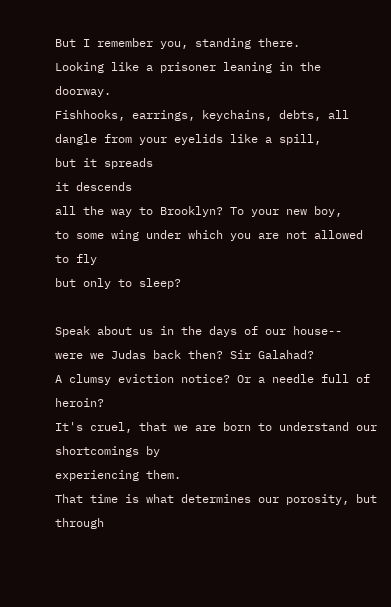But I remember you, standing there.
Looking like a prisoner leaning in the doorway.
Fishhooks, earrings, keychains, debts, all
dangle from your eyelids like a spill,
but it spreads
it descends
all the way to Brooklyn? To your new boy,
to some wing under which you are not allowed to fly
but only to sleep?

Speak about us in the days of our house--
were we Judas back then? Sir Galahad?
A clumsy eviction notice? Or a needle full of heroin?
It's cruel, that we are born to understand our shortcomings by
experiencing them.
That time is what determines our porosity, but through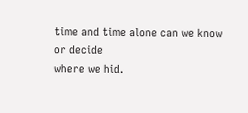time and time alone can we know
or decide
where we hid.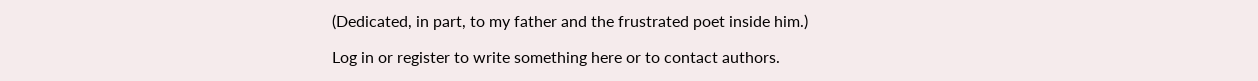(Dedicated, in part, to my father and the frustrated poet inside him.)

Log in or register to write something here or to contact authors.